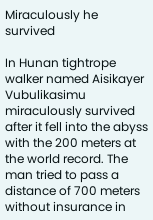Miraculously he survived

In Hunan tightrope walker named Aisikayer Vubulikasimu miraculously survived after it fell into the abyss with the 200 meters at the world record. The man tried to pass a distance of 700 meters without insurance in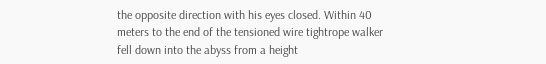the opposite direction with his eyes closed. Within 40 meters to the end of the tensioned wire tightrope walker fell down into the abyss from a height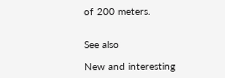of 200 meters.


See also

New and interesting